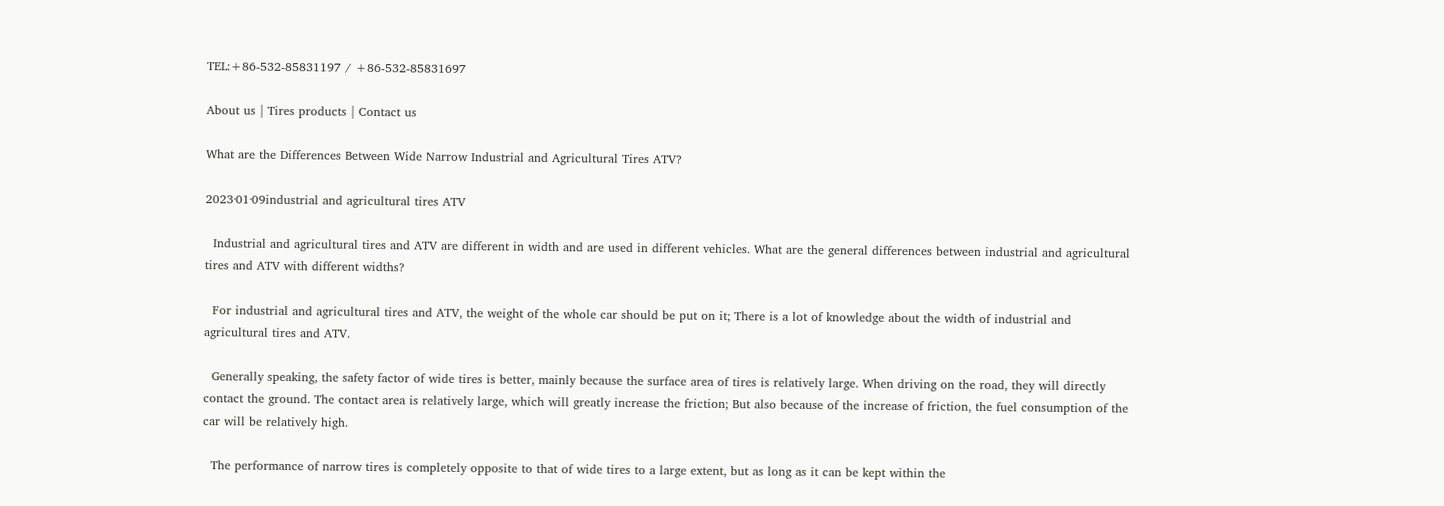TEL:+86-532-85831197 / +86-532-85831697

About us | Tires products | Contact us

What are the Differences Between Wide Narrow Industrial and Agricultural Tires ATV?

2023·01·09industrial and agricultural tires ATV

  Industrial and agricultural tires and ATV are different in width and are used in different vehicles. What are the general differences between industrial and agricultural tires and ATV with different widths?

  For industrial and agricultural tires and ATV, the weight of the whole car should be put on it; There is a lot of knowledge about the width of industrial and agricultural tires and ATV.

  Generally speaking, the safety factor of wide tires is better, mainly because the surface area of tires is relatively large. When driving on the road, they will directly contact the ground. The contact area is relatively large, which will greatly increase the friction; But also because of the increase of friction, the fuel consumption of the car will be relatively high.

  The performance of narrow tires is completely opposite to that of wide tires to a large extent, but as long as it can be kept within the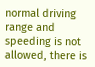normal driving range and speeding is not allowed, there is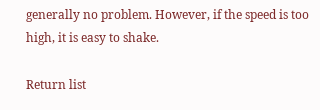generally no problem. However, if the speed is too high, it is easy to shake.

Return list